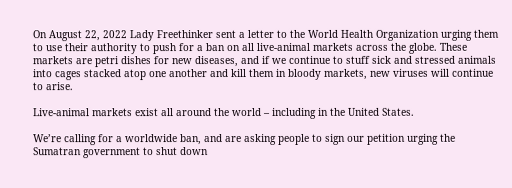On August 22, 2022 Lady Freethinker sent a letter to the World Health Organization urging them to use their authority to push for a ban on all live-animal markets across the globe. These markets are petri dishes for new diseases, and if we continue to stuff sick and stressed animals into cages stacked atop one another and kill them in bloody markets, new viruses will continue to arise.

Live-animal markets exist all around the world – including in the United States.

We’re calling for a worldwide ban, and are asking people to sign our petition urging the Sumatran government to shut down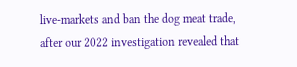live-markets and ban the dog meat trade, after our 2022 investigation revealed that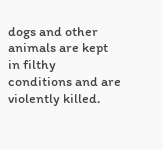dogs and other animals are kept in filthy conditions and are violently killed.